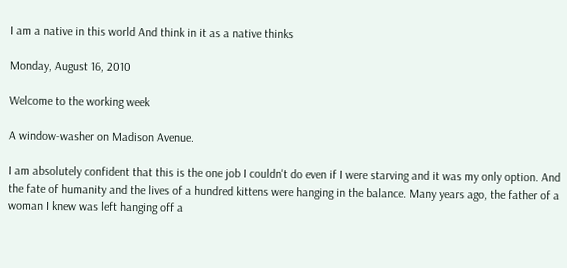I am a native in this world And think in it as a native thinks

Monday, August 16, 2010

Welcome to the working week

A window-washer on Madison Avenue.

I am absolutely confident that this is the one job I couldn't do even if I were starving and it was my only option. And the fate of humanity and the lives of a hundred kittens were hanging in the balance. Many years ago, the father of a woman I knew was left hanging off a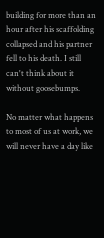building for more than an hour after his scaffolding collapsed and his partner fell to his death. I still can't think about it without goosebumps.

No matter what happens to most of us at work, we will never have a day like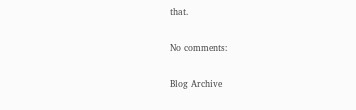that.

No comments:

Blog Archive